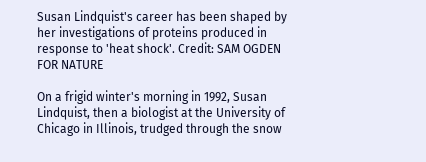Susan Lindquist's career has been shaped by her investigations of proteins produced in response to 'heat shock'. Credit: SAM OGDEN FOR NATURE

On a frigid winter's morning in 1992, Susan Lindquist, then a biologist at the University of Chicago in Illinois, trudged through the snow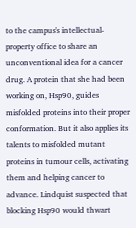to the campus's intellectual-property office to share an unconventional idea for a cancer drug. A protein that she had been working on, Hsp90, guides misfolded proteins into their proper conformation. But it also applies its talents to misfolded mutant proteins in tumour cells, activating them and helping cancer to advance. Lindquist suspected that blocking Hsp90 would thwart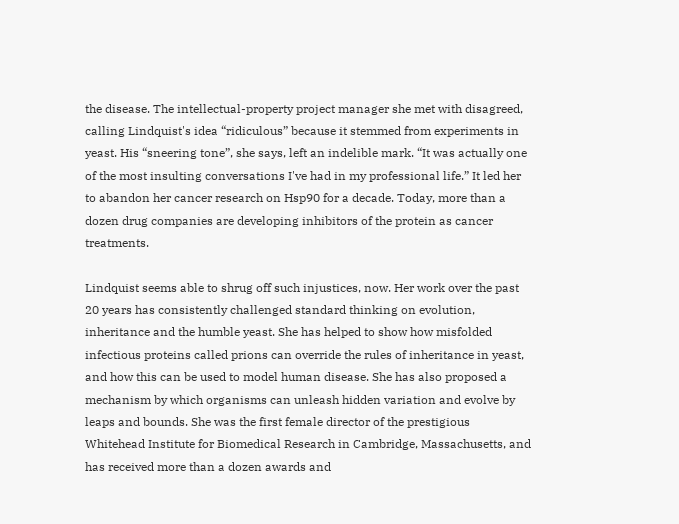the disease. The intellectual-property project manager she met with disagreed, calling Lindquist's idea “ridiculous” because it stemmed from experiments in yeast. His “sneering tone”, she says, left an indelible mark. “It was actually one of the most insulting conversations I've had in my professional life.” It led her to abandon her cancer research on Hsp90 for a decade. Today, more than a dozen drug companies are developing inhibitors of the protein as cancer treatments.

Lindquist seems able to shrug off such injustices, now. Her work over the past 20 years has consistently challenged standard thinking on evolution, inheritance and the humble yeast. She has helped to show how misfolded infectious proteins called prions can override the rules of inheritance in yeast, and how this can be used to model human disease. She has also proposed a mechanism by which organisms can unleash hidden variation and evolve by leaps and bounds. She was the first female director of the prestigious Whitehead Institute for Biomedical Research in Cambridge, Massachusetts, and has received more than a dozen awards and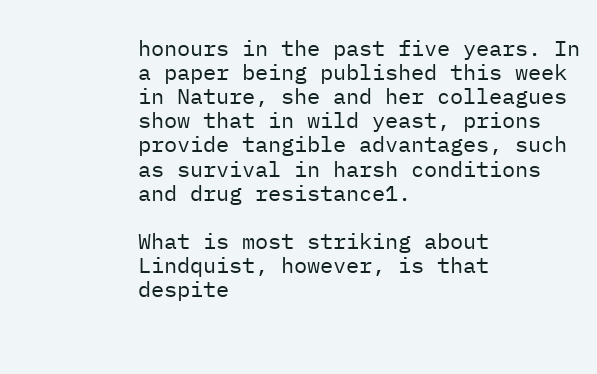honours in the past five years. In a paper being published this week in Nature, she and her colleagues show that in wild yeast, prions provide tangible advantages, such as survival in harsh conditions and drug resistance1.

What is most striking about Lindquist, however, is that despite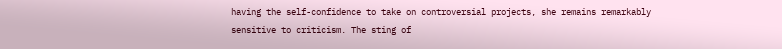having the self-confidence to take on controversial projects, she remains remarkably sensitive to criticism. The sting of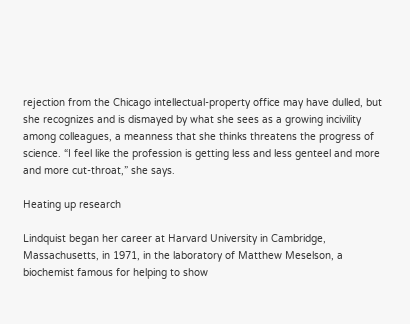rejection from the Chicago intellectual-property office may have dulled, but she recognizes and is dismayed by what she sees as a growing incivility among colleagues, a meanness that she thinks threatens the progress of science. “I feel like the profession is getting less and less genteel and more and more cut-throat,” she says.

Heating up research

Lindquist began her career at Harvard University in Cambridge, Massachusetts, in 1971, in the laboratory of Matthew Meselson, a biochemist famous for helping to show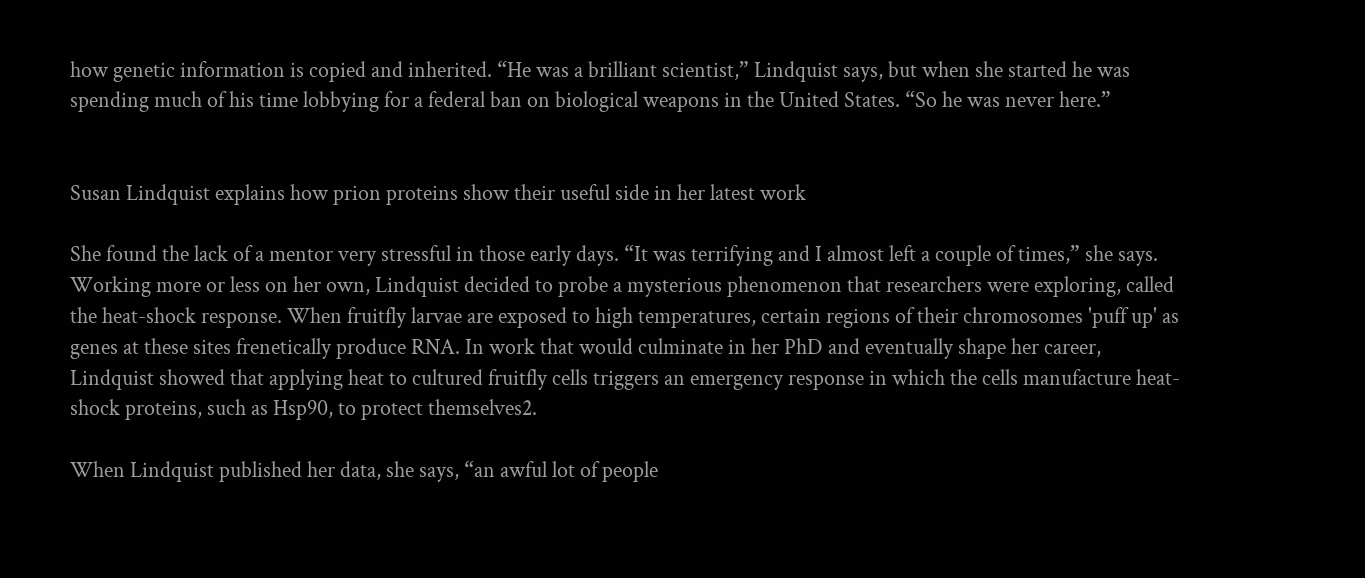how genetic information is copied and inherited. “He was a brilliant scientist,” Lindquist says, but when she started he was spending much of his time lobbying for a federal ban on biological weapons in the United States. “So he was never here.”


Susan Lindquist explains how prion proteins show their useful side in her latest work

She found the lack of a mentor very stressful in those early days. “It was terrifying and I almost left a couple of times,” she says. Working more or less on her own, Lindquist decided to probe a mysterious phenomenon that researchers were exploring, called the heat-shock response. When fruitfly larvae are exposed to high temperatures, certain regions of their chromosomes 'puff up' as genes at these sites frenetically produce RNA. In work that would culminate in her PhD and eventually shape her career, Lindquist showed that applying heat to cultured fruitfly cells triggers an emergency response in which the cells manufacture heat-shock proteins, such as Hsp90, to protect themselves2.

When Lindquist published her data, she says, “an awful lot of people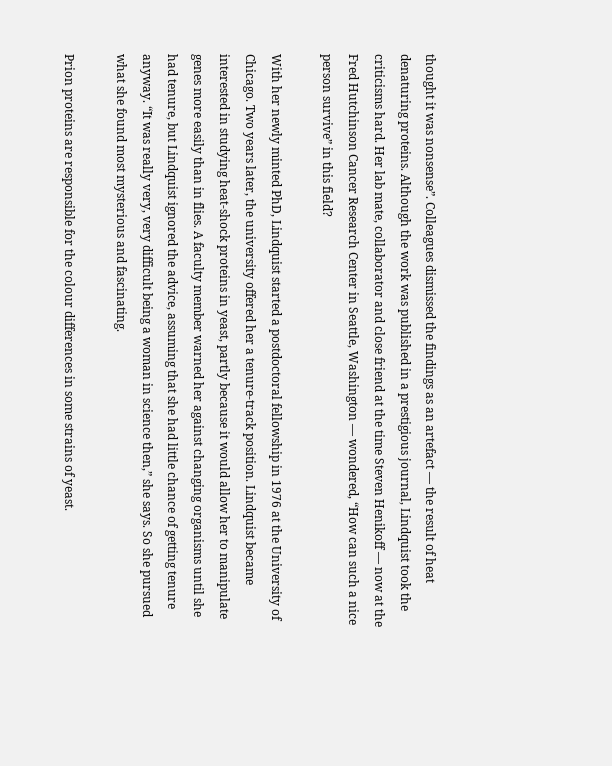thought it was nonsense”. Colleagues dismissed the findings as an artefact — the result of heat denaturing proteins. Although the work was published in a prestigious journal, Lindquist took the criticisms hard. Her lab mate, collaborator and close friend at the time Steven Henikoff — now at the Fred Hutchinson Cancer Research Center in Seattle, Washington — wondered, “How can such a nice person survive” in this field?

With her newly minted PhD, Lindquist started a postdoctoral fellowship in 1976 at the University of Chicago. Two years later, the university offered her a tenure-track position. Lindquist became interested in studying heat-shock proteins in yeast, partly because it would allow her to manipulate genes more easily than in flies. A faculty member warned her against changing organisms until she had tenure, but Lindquist ignored the advice, assuming that she had little chance of getting tenure anyway. “It was really very, very difficult being a woman in science then,” she says. So she pursued what she found most mysterious and fascinating.

Prion proteins are responsible for the colour differences in some strains of yeast.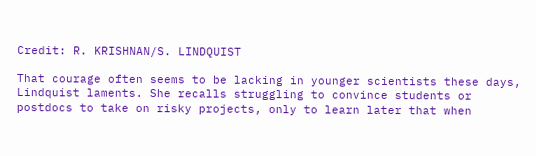Credit: R. KRISHNAN/S. LINDQUIST

That courage often seems to be lacking in younger scientists these days, Lindquist laments. She recalls struggling to convince students or postdocs to take on risky projects, only to learn later that when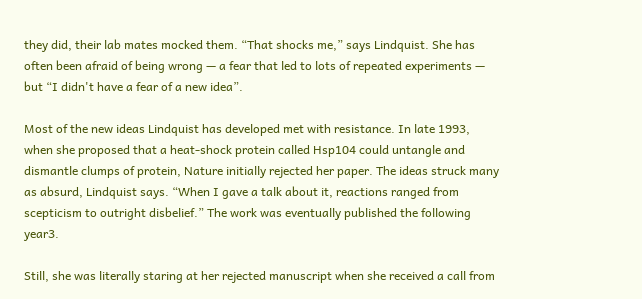they did, their lab mates mocked them. “That shocks me,” says Lindquist. She has often been afraid of being wrong — a fear that led to lots of repeated experiments — but “I didn't have a fear of a new idea”.

Most of the new ideas Lindquist has developed met with resistance. In late 1993, when she proposed that a heat-shock protein called Hsp104 could untangle and dismantle clumps of protein, Nature initially rejected her paper. The ideas struck many as absurd, Lindquist says. “When I gave a talk about it, reactions ranged from scepticism to outright disbelief.” The work was eventually published the following year3.

Still, she was literally staring at her rejected manuscript when she received a call from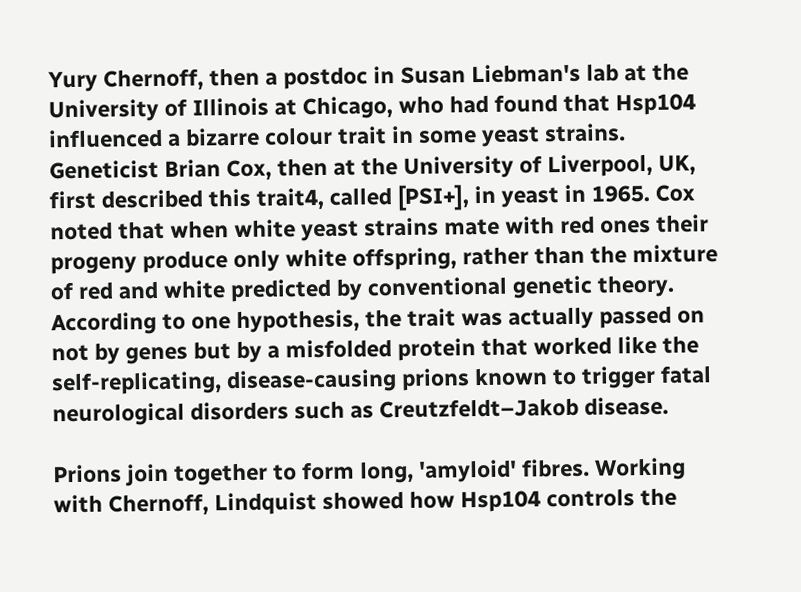Yury Chernoff, then a postdoc in Susan Liebman's lab at the University of Illinois at Chicago, who had found that Hsp104 influenced a bizarre colour trait in some yeast strains. Geneticist Brian Cox, then at the University of Liverpool, UK, first described this trait4, called [PSI+], in yeast in 1965. Cox noted that when white yeast strains mate with red ones their progeny produce only white offspring, rather than the mixture of red and white predicted by conventional genetic theory. According to one hypothesis, the trait was actually passed on not by genes but by a misfolded protein that worked like the self-replicating, disease-causing prions known to trigger fatal neurological disorders such as Creutzfeldt–Jakob disease.

Prions join together to form long, 'amyloid' fibres. Working with Chernoff, Lindquist showed how Hsp104 controls the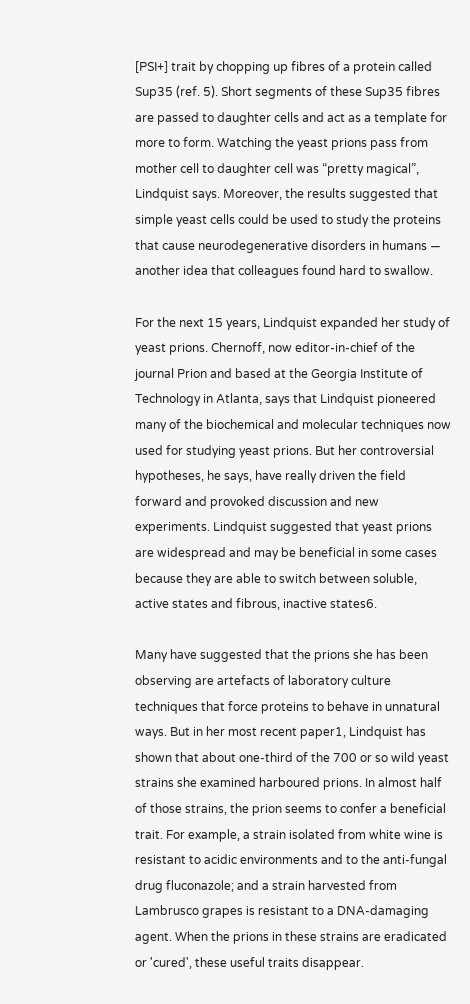[PSI+] trait by chopping up fibres of a protein called Sup35 (ref. 5). Short segments of these Sup35 fibres are passed to daughter cells and act as a template for more to form. Watching the yeast prions pass from mother cell to daughter cell was “pretty magical”, Lindquist says. Moreover, the results suggested that simple yeast cells could be used to study the proteins that cause neurodegenerative disorders in humans — another idea that colleagues found hard to swallow.

For the next 15 years, Lindquist expanded her study of yeast prions. Chernoff, now editor-in-chief of the journal Prion and based at the Georgia Institute of Technology in Atlanta, says that Lindquist pioneered many of the biochemical and molecular techniques now used for studying yeast prions. But her controversial hypotheses, he says, have really driven the field forward and provoked discussion and new experiments. Lindquist suggested that yeast prions are widespread and may be beneficial in some cases because they are able to switch between soluble, active states and fibrous, inactive states6.

Many have suggested that the prions she has been observing are artefacts of laboratory culture techniques that force proteins to behave in unnatural ways. But in her most recent paper1, Lindquist has shown that about one-third of the 700 or so wild yeast strains she examined harboured prions. In almost half of those strains, the prion seems to confer a beneficial trait. For example, a strain isolated from white wine is resistant to acidic environments and to the anti-fungal drug fluconazole; and a strain harvested from Lambrusco grapes is resistant to a DNA-damaging agent. When the prions in these strains are eradicated or 'cured', these useful traits disappear.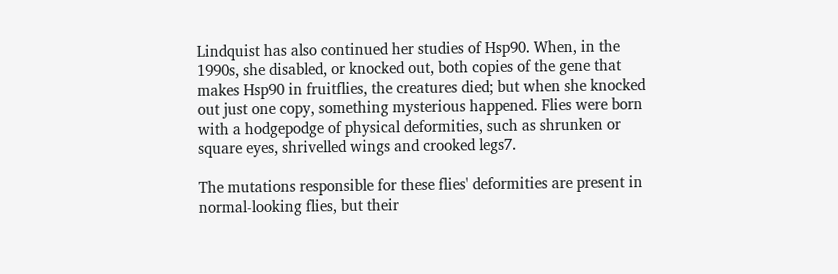Lindquist has also continued her studies of Hsp90. When, in the 1990s, she disabled, or knocked out, both copies of the gene that makes Hsp90 in fruitflies, the creatures died; but when she knocked out just one copy, something mysterious happened. Flies were born with a hodgepodge of physical deformities, such as shrunken or square eyes, shrivelled wings and crooked legs7.

The mutations responsible for these flies' deformities are present in normal-looking flies, but their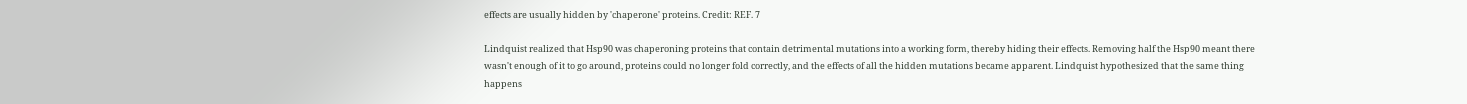effects are usually hidden by 'chaperone' proteins. Credit: REF. 7

Lindquist realized that Hsp90 was chaperoning proteins that contain detrimental mutations into a working form, thereby hiding their effects. Removing half the Hsp90 meant there wasn't enough of it to go around, proteins could no longer fold correctly, and the effects of all the hidden mutations became apparent. Lindquist hypothesized that the same thing happens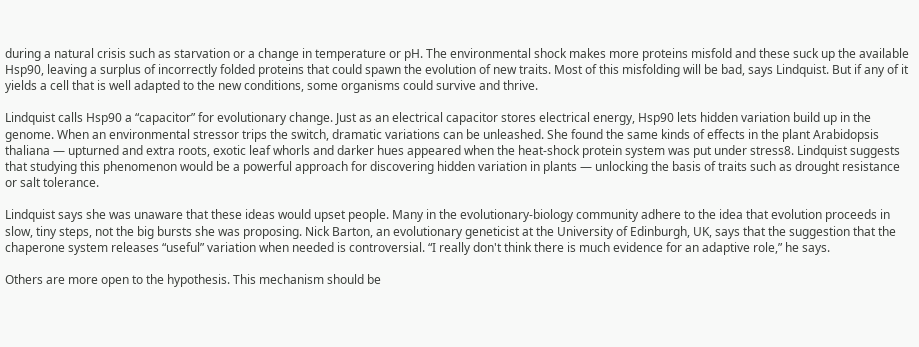during a natural crisis such as starvation or a change in temperature or pH. The environmental shock makes more proteins misfold and these suck up the available Hsp90, leaving a surplus of incorrectly folded proteins that could spawn the evolution of new traits. Most of this misfolding will be bad, says Lindquist. But if any of it yields a cell that is well adapted to the new conditions, some organisms could survive and thrive.

Lindquist calls Hsp90 a “capacitor” for evolutionary change. Just as an electrical capacitor stores electrical energy, Hsp90 lets hidden variation build up in the genome. When an environmental stressor trips the switch, dramatic variations can be unleashed. She found the same kinds of effects in the plant Arabidopsis thaliana — upturned and extra roots, exotic leaf whorls and darker hues appeared when the heat-shock protein system was put under stress8. Lindquist suggests that studying this phenomenon would be a powerful approach for discovering hidden variation in plants — unlocking the basis of traits such as drought resistance or salt tolerance.

Lindquist says she was unaware that these ideas would upset people. Many in the evolutionary-biology community adhere to the idea that evolution proceeds in slow, tiny steps, not the big bursts she was proposing. Nick Barton, an evolutionary geneticist at the University of Edinburgh, UK, says that the suggestion that the chaperone system releases “useful” variation when needed is controversial. “I really don't think there is much evidence for an adaptive role,” he says.

Others are more open to the hypothesis. This mechanism should be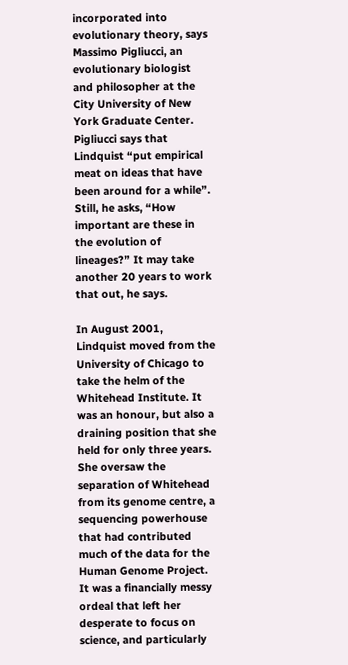incorporated into evolutionary theory, says Massimo Pigliucci, an evolutionary biologist and philosopher at the City University of New York Graduate Center. Pigliucci says that Lindquist “put empirical meat on ideas that have been around for a while”. Still, he asks, “How important are these in the evolution of lineages?” It may take another 20 years to work that out, he says.

In August 2001, Lindquist moved from the University of Chicago to take the helm of the Whitehead Institute. It was an honour, but also a draining position that she held for only three years. She oversaw the separation of Whitehead from its genome centre, a sequencing powerhouse that had contributed much of the data for the Human Genome Project. It was a financially messy ordeal that left her desperate to focus on science, and particularly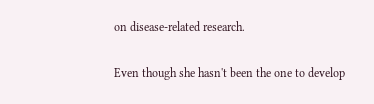on disease-related research.

Even though she hasn't been the one to develop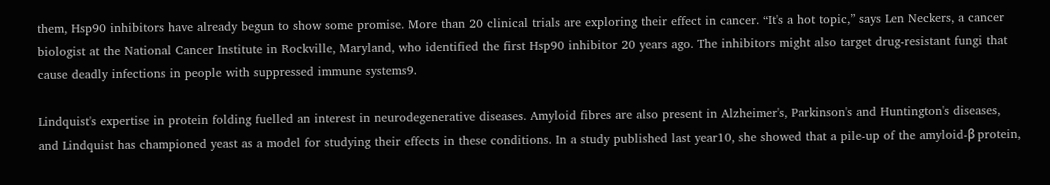them, Hsp90 inhibitors have already begun to show some promise. More than 20 clinical trials are exploring their effect in cancer. “It's a hot topic,” says Len Neckers, a cancer biologist at the National Cancer Institute in Rockville, Maryland, who identified the first Hsp90 inhibitor 20 years ago. The inhibitors might also target drug-resistant fungi that cause deadly infections in people with suppressed immune systems9.

Lindquist's expertise in protein folding fuelled an interest in neurodegenerative diseases. Amyloid fibres are also present in Alzheimer's, Parkinson's and Huntington's diseases, and Lindquist has championed yeast as a model for studying their effects in these conditions. In a study published last year10, she showed that a pile-up of the amyloid-β protein,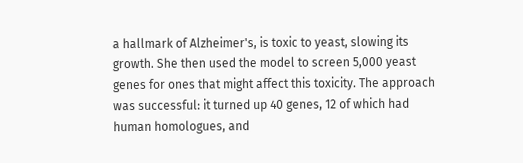a hallmark of Alzheimer's, is toxic to yeast, slowing its growth. She then used the model to screen 5,000 yeast genes for ones that might affect this toxicity. The approach was successful: it turned up 40 genes, 12 of which had human homologues, and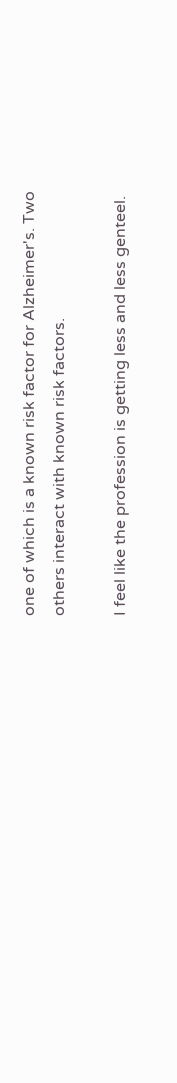one of which is a known risk factor for Alzheimer's. Two others interact with known risk factors.

I feel like the profession is getting less and less genteel.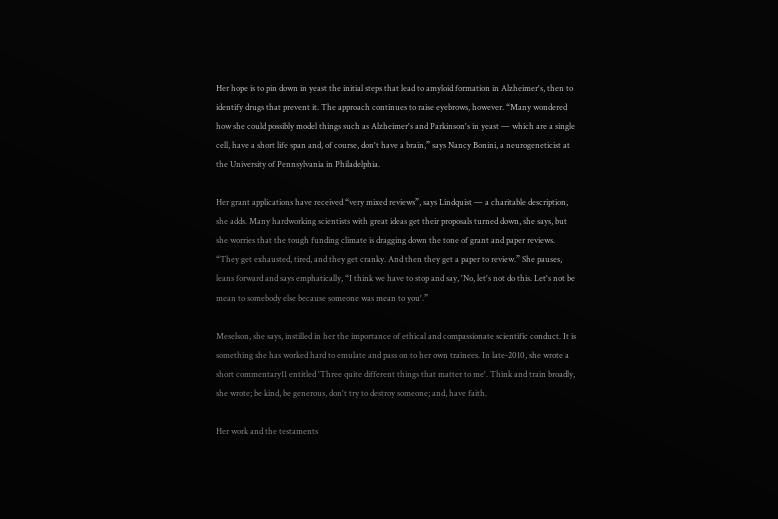Her hope is to pin down in yeast the initial steps that lead to amyloid formation in Alzheimer's, then to identify drugs that prevent it. The approach continues to raise eyebrows, however. “Many wondered how she could possibly model things such as Alzheimer's and Parkinson's in yeast — which are a single cell, have a short life span and, of course, don't have a brain,” says Nancy Bonini, a neurogeneticist at the University of Pennsylvania in Philadelphia.

Her grant applications have received “very mixed reviews”, says Lindquist — a charitable description, she adds. Many hardworking scientists with great ideas get their proposals turned down, she says, but she worries that the tough funding climate is dragging down the tone of grant and paper reviews. “They get exhausted, tired, and they get cranky. And then they get a paper to review.” She pauses, leans forward and says emphatically, “I think we have to stop and say, 'No, let's not do this. Let's not be mean to somebody else because someone was mean to you'.”

Meselson, she says, instilled in her the importance of ethical and compassionate scientific conduct. It is something she has worked hard to emulate and pass on to her own trainees. In late-2010, she wrote a short commentary11 entitled 'Three quite different things that matter to me'. Think and train broadly, she wrote; be kind, be generous, don't try to destroy someone; and, have faith.

Her work and the testaments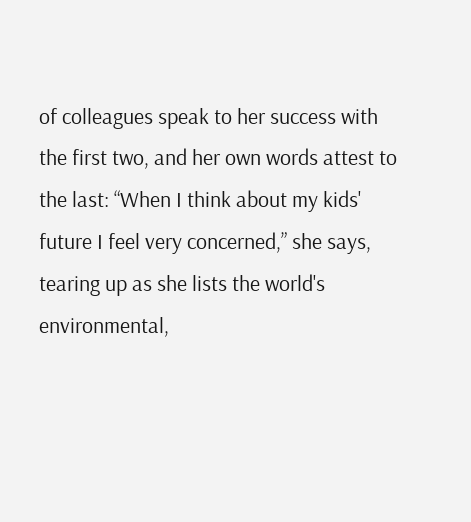of colleagues speak to her success with the first two, and her own words attest to the last: “When I think about my kids' future I feel very concerned,” she says, tearing up as she lists the world's environmental,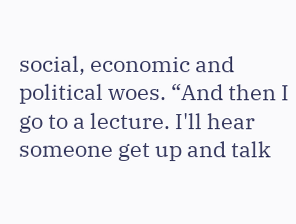social, economic and political woes. “And then I go to a lecture. I'll hear someone get up and talk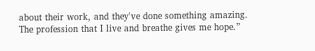about their work, and they've done something amazing. The profession that I live and breathe gives me hope.”